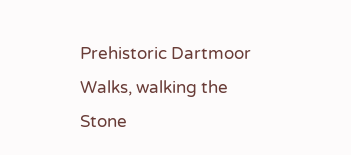Prehistoric Dartmoor Walks, walking the Stone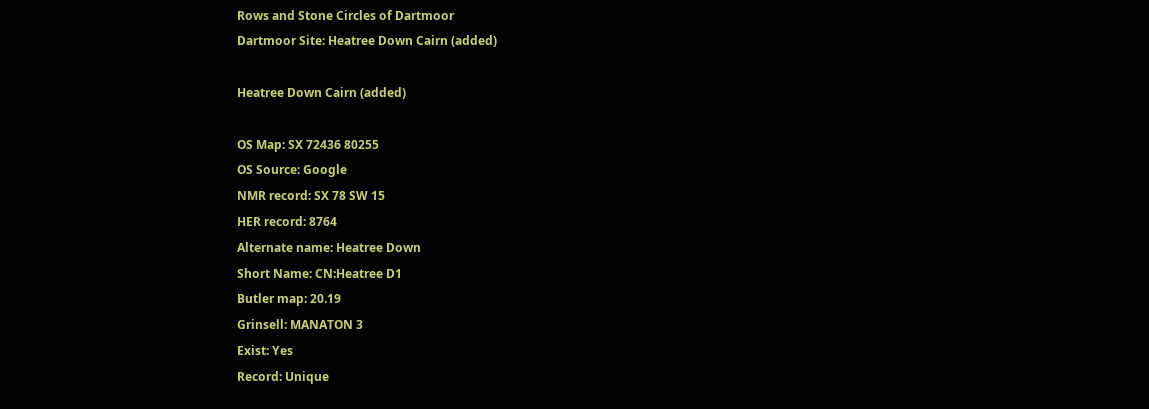Rows and Stone Circles of Dartmoor
Dartmoor Site: Heatree Down Cairn (added)

Heatree Down Cairn (added)

OS Map: SX 72436 80255
OS Source: Google
NMR record: SX 78 SW 15
HER record: 8764
Alternate name: Heatree Down
Short Name: CN:Heatree D1
Butler map: 20.19
Grinsell: MANATON 3
Exist: Yes
Record: Unique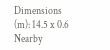Dimensions (m): 14.5 x 0.6
Nearby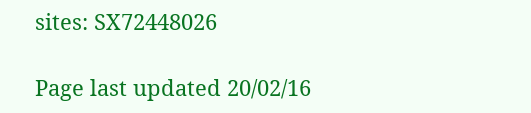sites: SX72448026

Page last updated 20/02/16